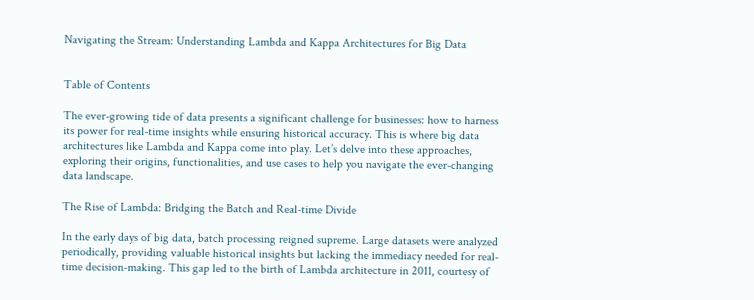Navigating the Stream: Understanding Lambda and Kappa Architectures for Big Data


Table of Contents

The ever-growing tide of data presents a significant challenge for businesses: how to harness its power for real-time insights while ensuring historical accuracy. This is where big data architectures like Lambda and Kappa come into play. Let’s delve into these approaches, exploring their origins, functionalities, and use cases to help you navigate the ever-changing data landscape.

The Rise of Lambda: Bridging the Batch and Real-time Divide

In the early days of big data, batch processing reigned supreme. Large datasets were analyzed periodically, providing valuable historical insights but lacking the immediacy needed for real-time decision-making. This gap led to the birth of Lambda architecture in 2011, courtesy of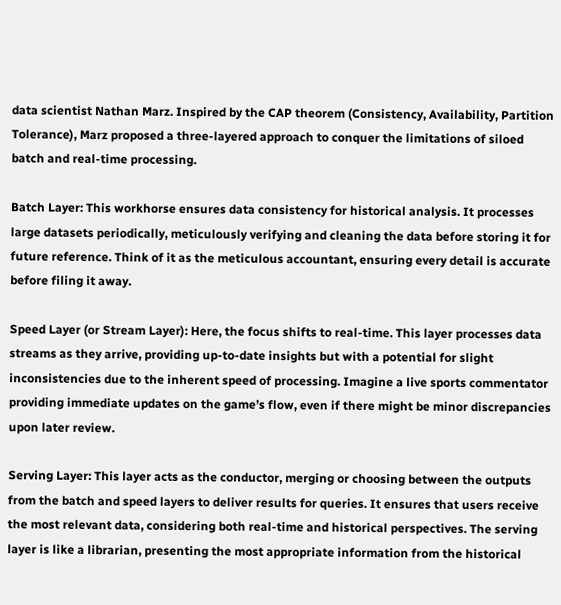data scientist Nathan Marz. Inspired by the CAP theorem (Consistency, Availability, Partition Tolerance), Marz proposed a three-layered approach to conquer the limitations of siloed batch and real-time processing.

Batch Layer: This workhorse ensures data consistency for historical analysis. It processes large datasets periodically, meticulously verifying and cleaning the data before storing it for future reference. Think of it as the meticulous accountant, ensuring every detail is accurate before filing it away.

Speed Layer (or Stream Layer): Here, the focus shifts to real-time. This layer processes data streams as they arrive, providing up-to-date insights but with a potential for slight inconsistencies due to the inherent speed of processing. Imagine a live sports commentator providing immediate updates on the game’s flow, even if there might be minor discrepancies upon later review.

Serving Layer: This layer acts as the conductor, merging or choosing between the outputs from the batch and speed layers to deliver results for queries. It ensures that users receive the most relevant data, considering both real-time and historical perspectives. The serving layer is like a librarian, presenting the most appropriate information from the historical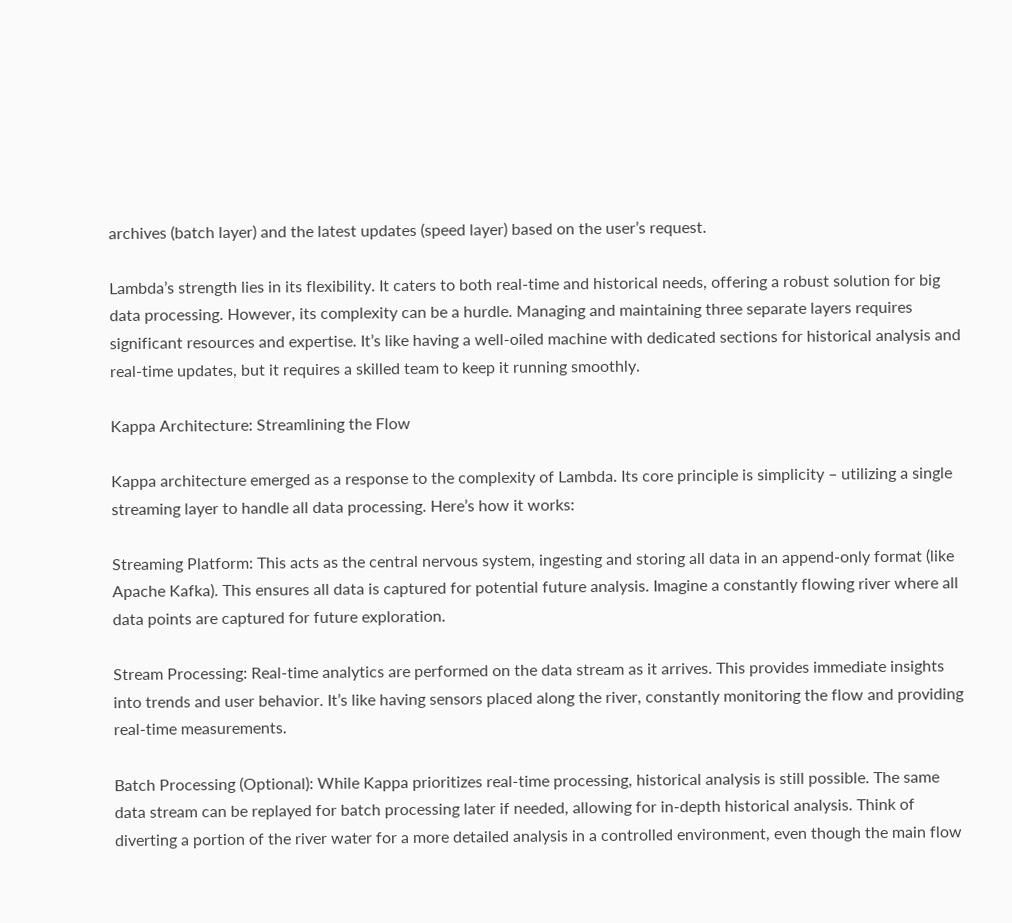archives (batch layer) and the latest updates (speed layer) based on the user’s request.

Lambda’s strength lies in its flexibility. It caters to both real-time and historical needs, offering a robust solution for big data processing. However, its complexity can be a hurdle. Managing and maintaining three separate layers requires significant resources and expertise. It’s like having a well-oiled machine with dedicated sections for historical analysis and real-time updates, but it requires a skilled team to keep it running smoothly.

Kappa Architecture: Streamlining the Flow

Kappa architecture emerged as a response to the complexity of Lambda. Its core principle is simplicity – utilizing a single streaming layer to handle all data processing. Here’s how it works:

Streaming Platform: This acts as the central nervous system, ingesting and storing all data in an append-only format (like Apache Kafka). This ensures all data is captured for potential future analysis. Imagine a constantly flowing river where all data points are captured for future exploration.

Stream Processing: Real-time analytics are performed on the data stream as it arrives. This provides immediate insights into trends and user behavior. It’s like having sensors placed along the river, constantly monitoring the flow and providing real-time measurements.

Batch Processing (Optional): While Kappa prioritizes real-time processing, historical analysis is still possible. The same data stream can be replayed for batch processing later if needed, allowing for in-depth historical analysis. Think of diverting a portion of the river water for a more detailed analysis in a controlled environment, even though the main flow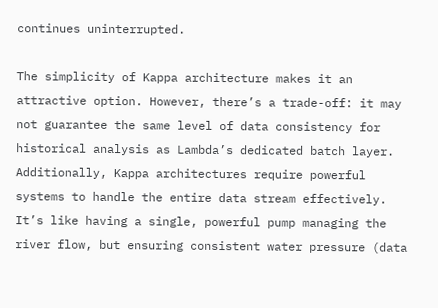continues uninterrupted.

The simplicity of Kappa architecture makes it an attractive option. However, there’s a trade-off: it may not guarantee the same level of data consistency for historical analysis as Lambda’s dedicated batch layer. Additionally, Kappa architectures require powerful systems to handle the entire data stream effectively. It’s like having a single, powerful pump managing the river flow, but ensuring consistent water pressure (data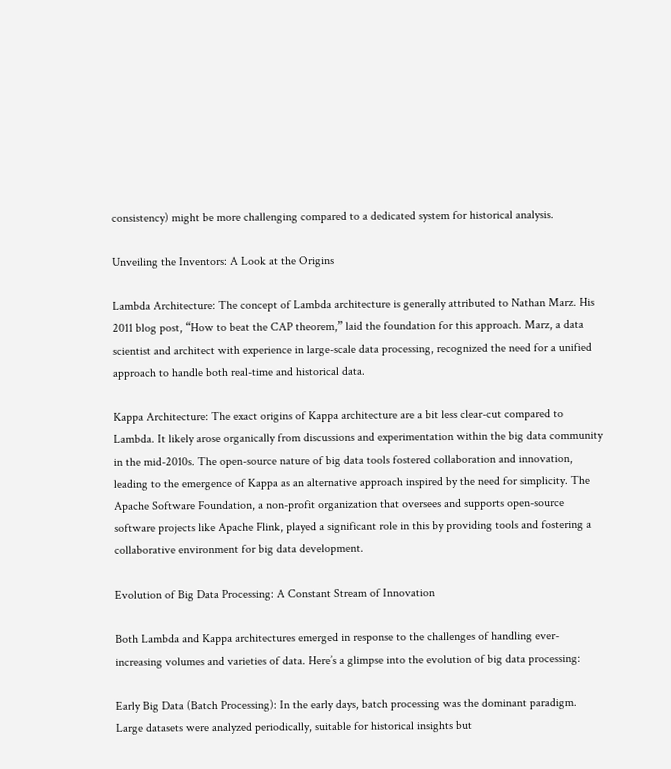consistency) might be more challenging compared to a dedicated system for historical analysis.

Unveiling the Inventors: A Look at the Origins

Lambda Architecture: The concept of Lambda architecture is generally attributed to Nathan Marz. His 2011 blog post, “How to beat the CAP theorem,” laid the foundation for this approach. Marz, a data scientist and architect with experience in large-scale data processing, recognized the need for a unified approach to handle both real-time and historical data.

Kappa Architecture: The exact origins of Kappa architecture are a bit less clear-cut compared to Lambda. It likely arose organically from discussions and experimentation within the big data community in the mid-2010s. The open-source nature of big data tools fostered collaboration and innovation, leading to the emergence of Kappa as an alternative approach inspired by the need for simplicity. The Apache Software Foundation, a non-profit organization that oversees and supports open-source software projects like Apache Flink, played a significant role in this by providing tools and fostering a collaborative environment for big data development.

Evolution of Big Data Processing: A Constant Stream of Innovation

Both Lambda and Kappa architectures emerged in response to the challenges of handling ever-increasing volumes and varieties of data. Here’s a glimpse into the evolution of big data processing:

Early Big Data (Batch Processing): In the early days, batch processing was the dominant paradigm. Large datasets were analyzed periodically, suitable for historical insights but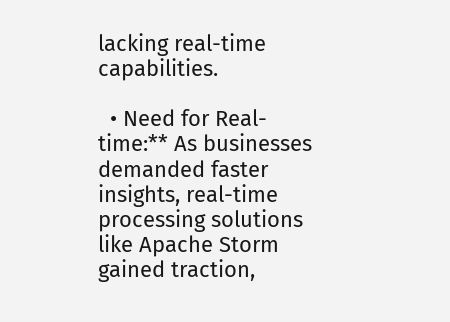lacking real-time capabilities.

  • Need for Real-time:** As businesses demanded faster insights, real-time processing solutions like Apache Storm gained traction,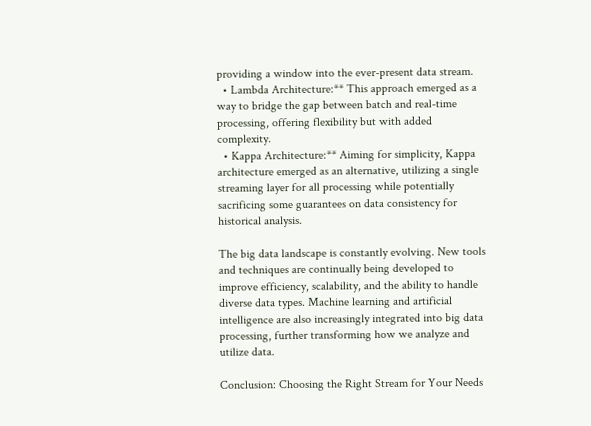providing a window into the ever-present data stream.
  • Lambda Architecture:** This approach emerged as a way to bridge the gap between batch and real-time processing, offering flexibility but with added complexity.
  • Kappa Architecture:** Aiming for simplicity, Kappa architecture emerged as an alternative, utilizing a single streaming layer for all processing while potentially sacrificing some guarantees on data consistency for historical analysis.

The big data landscape is constantly evolving. New tools and techniques are continually being developed to improve efficiency, scalability, and the ability to handle diverse data types. Machine learning and artificial intelligence are also increasingly integrated into big data processing, further transforming how we analyze and utilize data.

Conclusion: Choosing the Right Stream for Your Needs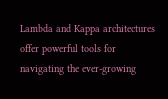Lambda and Kappa architectures offer powerful tools for navigating the ever-growing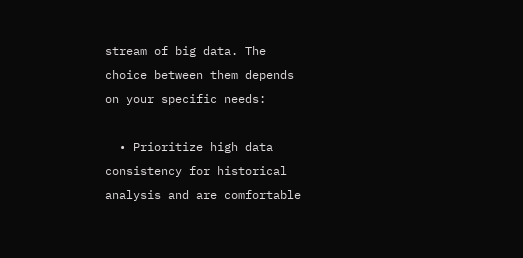stream of big data. The choice between them depends on your specific needs:

  • Prioritize high data consistency for historical analysis and are comfortable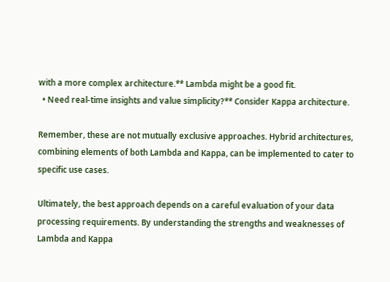with a more complex architecture.** Lambda might be a good fit.
  • Need real-time insights and value simplicity?** Consider Kappa architecture.

Remember, these are not mutually exclusive approaches. Hybrid architectures, combining elements of both Lambda and Kappa, can be implemented to cater to specific use cases.

Ultimately, the best approach depends on a careful evaluation of your data processing requirements. By understanding the strengths and weaknesses of Lambda and Kappa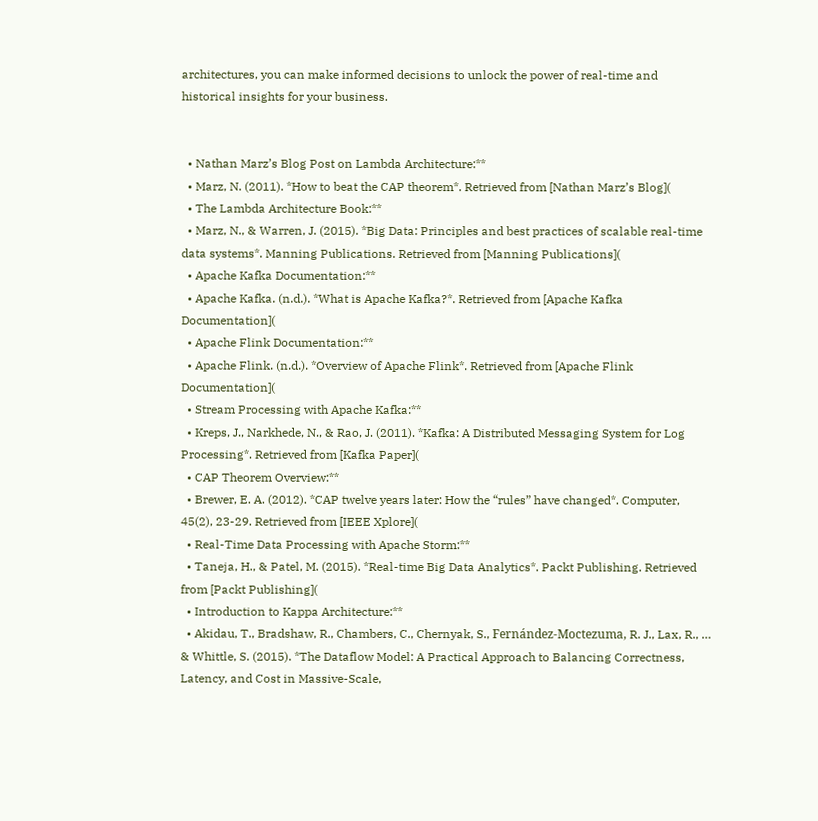architectures, you can make informed decisions to unlock the power of real-time and historical insights for your business.


  • Nathan Marz’s Blog Post on Lambda Architecture:**
  • Marz, N. (2011). *How to beat the CAP theorem*. Retrieved from [Nathan Marz’s Blog](
  • The Lambda Architecture Book:**
  • Marz, N., & Warren, J. (2015). *Big Data: Principles and best practices of scalable real-time data systems*. Manning Publications. Retrieved from [Manning Publications](
  • Apache Kafka Documentation:**
  • Apache Kafka. (n.d.). *What is Apache Kafka?*. Retrieved from [Apache Kafka Documentation](
  • Apache Flink Documentation:**
  • Apache Flink. (n.d.). *Overview of Apache Flink*. Retrieved from [Apache Flink Documentation](
  • Stream Processing with Apache Kafka:**
  • Kreps, J., Narkhede, N., & Rao, J. (2011). *Kafka: A Distributed Messaging System for Log Processing*. Retrieved from [Kafka Paper](
  • CAP Theorem Overview:**
  • Brewer, E. A. (2012). *CAP twelve years later: How the “rules” have changed*. Computer, 45(2), 23-29. Retrieved from [IEEE Xplore](
  • Real-Time Data Processing with Apache Storm:**
  • Taneja, H., & Patel, M. (2015). *Real-time Big Data Analytics*. Packt Publishing. Retrieved from [Packt Publishing](
  • Introduction to Kappa Architecture:**
  • Akidau, T., Bradshaw, R., Chambers, C., Chernyak, S., Fernández-Moctezuma, R. J., Lax, R., … & Whittle, S. (2015). *The Dataflow Model: A Practical Approach to Balancing Correctness, Latency, and Cost in Massive-Scale,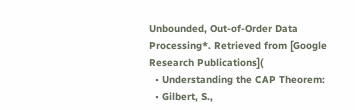Unbounded, Out-of-Order Data Processing*. Retrieved from [Google Research Publications](
  • Understanding the CAP Theorem:
  • Gilbert, S.,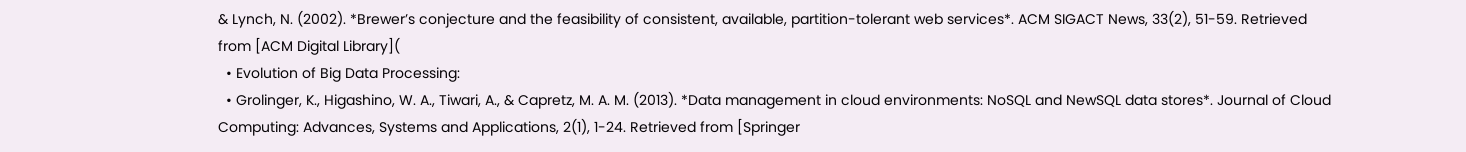& Lynch, N. (2002). *Brewer’s conjecture and the feasibility of consistent, available, partition-tolerant web services*. ACM SIGACT News, 33(2), 51-59. Retrieved from [ACM Digital Library](
  • Evolution of Big Data Processing:
  • Grolinger, K., Higashino, W. A., Tiwari, A., & Capretz, M. A. M. (2013). *Data management in cloud environments: NoSQL and NewSQL data stores*. Journal of Cloud Computing: Advances, Systems and Applications, 2(1), 1-24. Retrieved from [Springer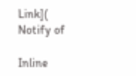Link](
Notify of

Inline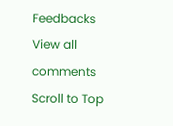Feedbacks
View all comments
Scroll to Top